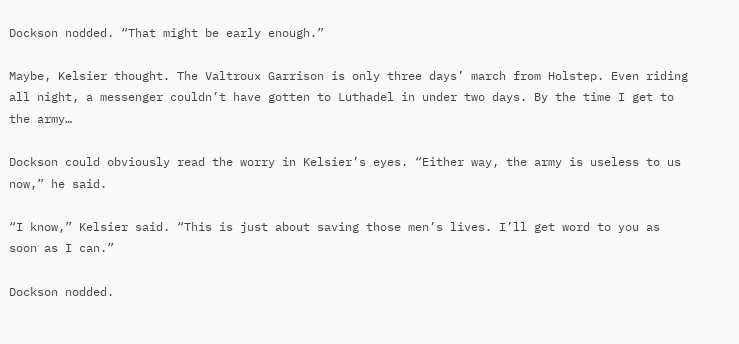Dockson nodded. “That might be early enough.”

Maybe, Kelsier thought. The Valtroux Garrison is only three days’ march from Holstep. Even riding all night, a messenger couldn’t have gotten to Luthadel in under two days. By the time I get to the army…

Dockson could obviously read the worry in Kelsier’s eyes. “Either way, the army is useless to us now,” he said.

“I know,” Kelsier said. “This is just about saving those men’s lives. I’ll get word to you as soon as I can.”

Dockson nodded.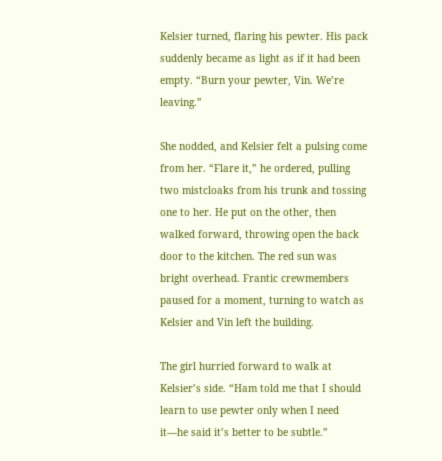Kelsier turned, flaring his pewter. His pack suddenly became as light as if it had been empty. “Burn your pewter, Vin. We’re leaving.”

She nodded, and Kelsier felt a pulsing come from her. “Flare it,” he ordered, pulling two mistcloaks from his trunk and tossing one to her. He put on the other, then walked forward, throwing open the back door to the kitchen. The red sun was bright overhead. Frantic crewmembers paused for a moment, turning to watch as Kelsier and Vin left the building.

The girl hurried forward to walk at Kelsier’s side. “Ham told me that I should learn to use pewter only when I need it—he said it’s better to be subtle.”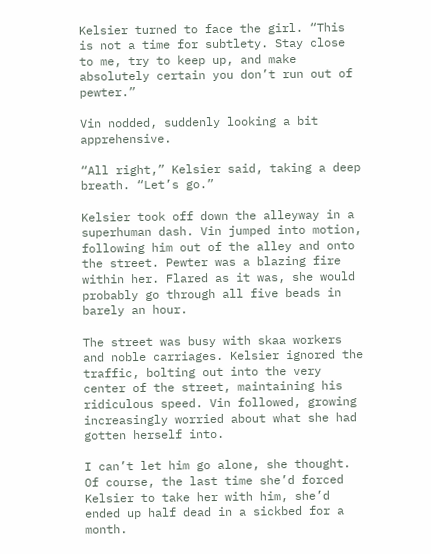Kelsier turned to face the girl. “This is not a time for subtlety. Stay close to me, try to keep up, and make absolutely certain you don’t run out of pewter.”

Vin nodded, suddenly looking a bit apprehensive.

“All right,” Kelsier said, taking a deep breath. “Let’s go.”

Kelsier took off down the alleyway in a superhuman dash. Vin jumped into motion, following him out of the alley and onto the street. Pewter was a blazing fire within her. Flared as it was, she would probably go through all five beads in barely an hour.

The street was busy with skaa workers and noble carriages. Kelsier ignored the traffic, bolting out into the very center of the street, maintaining his ridiculous speed. Vin followed, growing increasingly worried about what she had gotten herself into.

I can’t let him go alone, she thought. Of course, the last time she’d forced Kelsier to take her with him, she’d ended up half dead in a sickbed for a month.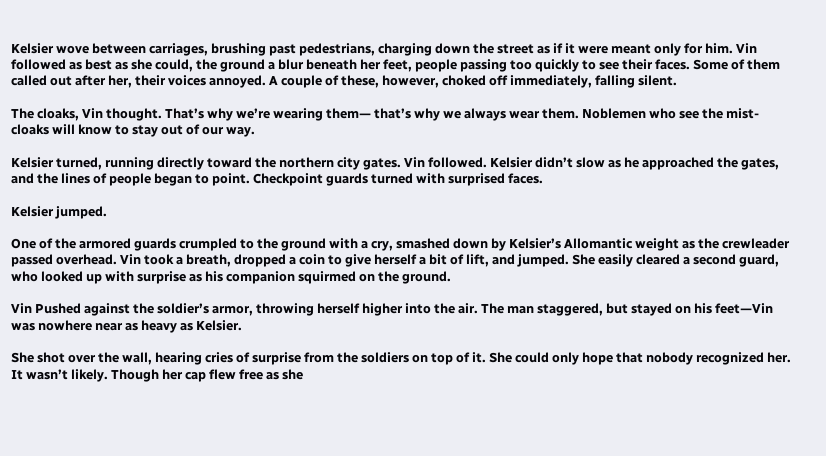Kelsier wove between carriages, brushing past pedestrians, charging down the street as if it were meant only for him. Vin followed as best as she could, the ground a blur beneath her feet, people passing too quickly to see their faces. Some of them called out after her, their voices annoyed. A couple of these, however, choked off immediately, falling silent.

The cloaks, Vin thought. That’s why we’re wearing them— that’s why we always wear them. Noblemen who see the mist-cloaks will know to stay out of our way.

Kelsier turned, running directly toward the northern city gates. Vin followed. Kelsier didn’t slow as he approached the gates, and the lines of people began to point. Checkpoint guards turned with surprised faces.

Kelsier jumped.

One of the armored guards crumpled to the ground with a cry, smashed down by Kelsier’s Allomantic weight as the crewleader passed overhead. Vin took a breath, dropped a coin to give herself a bit of lift, and jumped. She easily cleared a second guard, who looked up with surprise as his companion squirmed on the ground.

Vin Pushed against the soldier’s armor, throwing herself higher into the air. The man staggered, but stayed on his feet—Vin was nowhere near as heavy as Kelsier.

She shot over the wall, hearing cries of surprise from the soldiers on top of it. She could only hope that nobody recognized her. It wasn’t likely. Though her cap flew free as she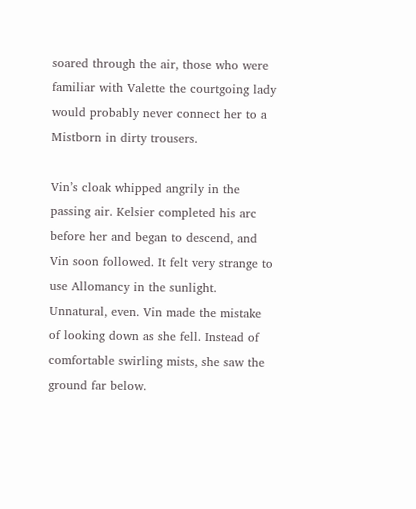soared through the air, those who were familiar with Valette the courtgoing lady would probably never connect her to a Mistborn in dirty trousers.

Vin’s cloak whipped angrily in the passing air. Kelsier completed his arc before her and began to descend, and Vin soon followed. It felt very strange to use Allomancy in the sunlight. Unnatural, even. Vin made the mistake of looking down as she fell. Instead of comfortable swirling mists, she saw the ground far below.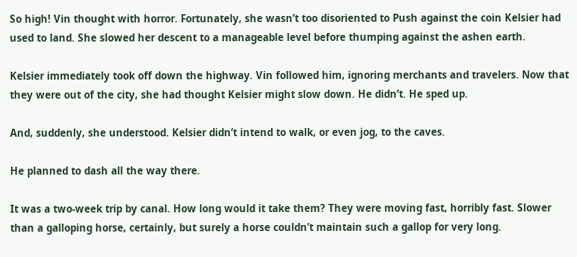So high! Vin thought with horror. Fortunately, she wasn’t too disoriented to Push against the coin Kelsier had used to land. She slowed her descent to a manageable level before thumping against the ashen earth.

Kelsier immediately took off down the highway. Vin followed him, ignoring merchants and travelers. Now that they were out of the city, she had thought Kelsier might slow down. He didn’t. He sped up.

And, suddenly, she understood. Kelsier didn’t intend to walk, or even jog, to the caves.

He planned to dash all the way there.

It was a two-week trip by canal. How long would it take them? They were moving fast, horribly fast. Slower than a galloping horse, certainly, but surely a horse couldn’t maintain such a gallop for very long.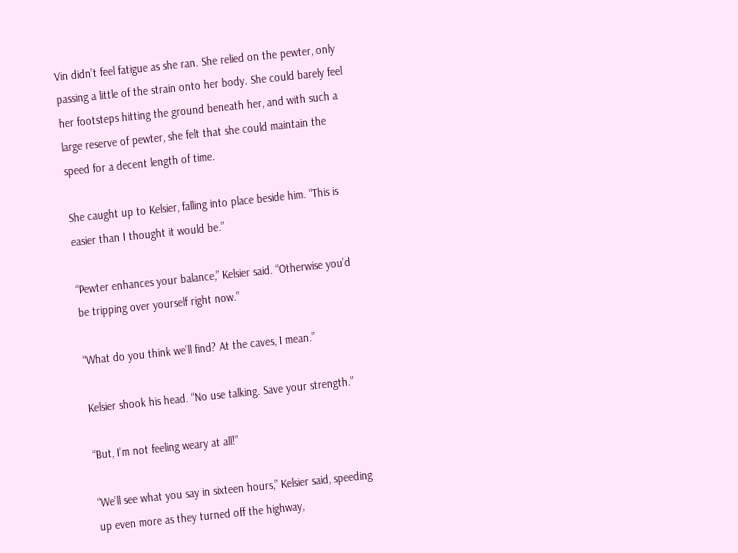Vin didn’t feel fatigue as she ran. She relied on the pewter, only passing a little of the strain onto her body. She could barely feel her footsteps hitting the ground beneath her, and with such a large reserve of pewter, she felt that she could maintain the speed for a decent length of time.

She caught up to Kelsier, falling into place beside him. “This is easier than I thought it would be.”

“Pewter enhances your balance,” Kelsier said. “Otherwise you’d be tripping over yourself right now.”

“What do you think we’ll find? At the caves, I mean.”

Kelsier shook his head. “No use talking. Save your strength.”

“But, I’m not feeling weary at all!”

“We’ll see what you say in sixteen hours,” Kelsier said, speeding up even more as they turned off the highway,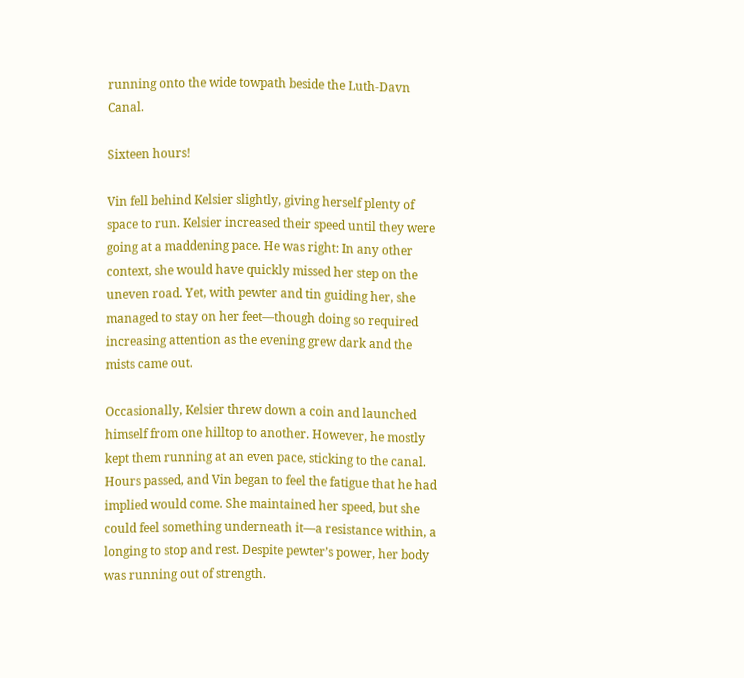running onto the wide towpath beside the Luth-Davn Canal.

Sixteen hours!

Vin fell behind Kelsier slightly, giving herself plenty of space to run. Kelsier increased their speed until they were going at a maddening pace. He was right: In any other context, she would have quickly missed her step on the uneven road. Yet, with pewter and tin guiding her, she managed to stay on her feet—though doing so required increasing attention as the evening grew dark and the mists came out.

Occasionally, Kelsier threw down a coin and launched himself from one hilltop to another. However, he mostly kept them running at an even pace, sticking to the canal. Hours passed, and Vin began to feel the fatigue that he had implied would come. She maintained her speed, but she could feel something underneath it—a resistance within, a longing to stop and rest. Despite pewter’s power, her body was running out of strength.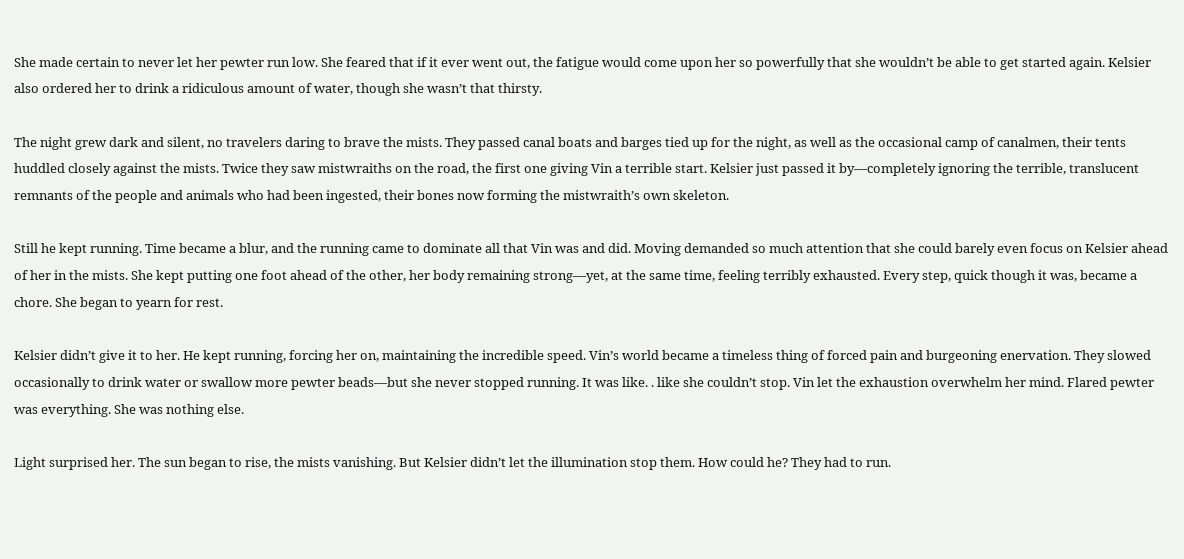She made certain to never let her pewter run low. She feared that if it ever went out, the fatigue would come upon her so powerfully that she wouldn’t be able to get started again. Kelsier also ordered her to drink a ridiculous amount of water, though she wasn’t that thirsty.

The night grew dark and silent, no travelers daring to brave the mists. They passed canal boats and barges tied up for the night, as well as the occasional camp of canalmen, their tents huddled closely against the mists. Twice they saw mistwraiths on the road, the first one giving Vin a terrible start. Kelsier just passed it by—completely ignoring the terrible, translucent remnants of the people and animals who had been ingested, their bones now forming the mistwraith’s own skeleton.

Still he kept running. Time became a blur, and the running came to dominate all that Vin was and did. Moving demanded so much attention that she could barely even focus on Kelsier ahead of her in the mists. She kept putting one foot ahead of the other, her body remaining strong—yet, at the same time, feeling terribly exhausted. Every step, quick though it was, became a chore. She began to yearn for rest.

Kelsier didn’t give it to her. He kept running, forcing her on, maintaining the incredible speed. Vin’s world became a timeless thing of forced pain and burgeoning enervation. They slowed occasionally to drink water or swallow more pewter beads—but she never stopped running. It was like. . like she couldn’t stop. Vin let the exhaustion overwhelm her mind. Flared pewter was everything. She was nothing else.

Light surprised her. The sun began to rise, the mists vanishing. But Kelsier didn’t let the illumination stop them. How could he? They had to run.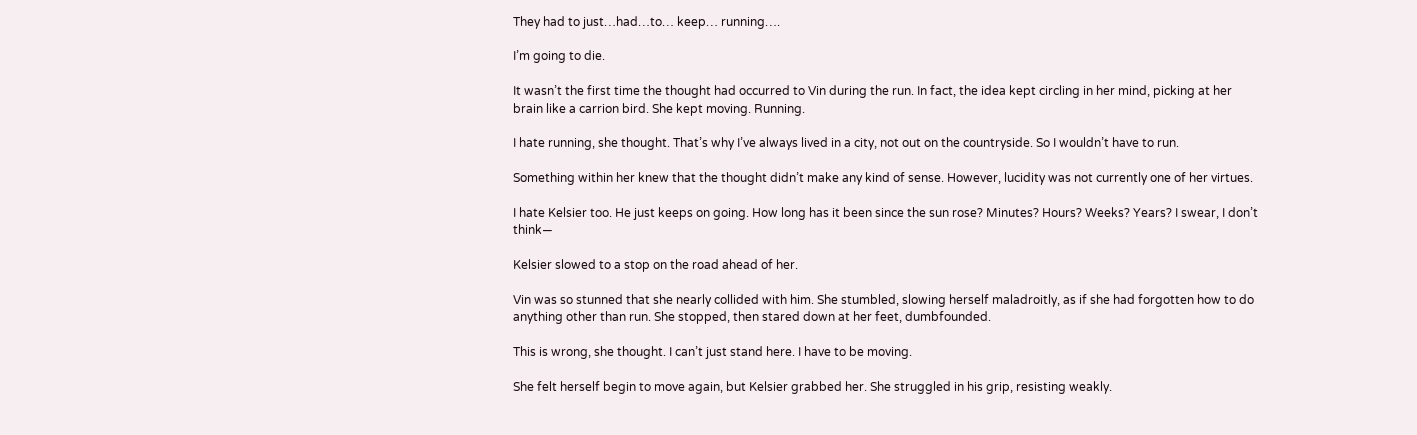They had to just…had…to… keep… running….

I’m going to die.

It wasn’t the first time the thought had occurred to Vin during the run. In fact, the idea kept circling in her mind, picking at her brain like a carrion bird. She kept moving. Running.

I hate running, she thought. That’s why I’ve always lived in a city, not out on the countryside. So I wouldn’t have to run.

Something within her knew that the thought didn’t make any kind of sense. However, lucidity was not currently one of her virtues.

I hate Kelsier too. He just keeps on going. How long has it been since the sun rose? Minutes? Hours? Weeks? Years? I swear, I don’t think—

Kelsier slowed to a stop on the road ahead of her.

Vin was so stunned that she nearly collided with him. She stumbled, slowing herself maladroitly, as if she had forgotten how to do anything other than run. She stopped, then stared down at her feet, dumbfounded.

This is wrong, she thought. I can’t just stand here. I have to be moving.

She felt herself begin to move again, but Kelsier grabbed her. She struggled in his grip, resisting weakly.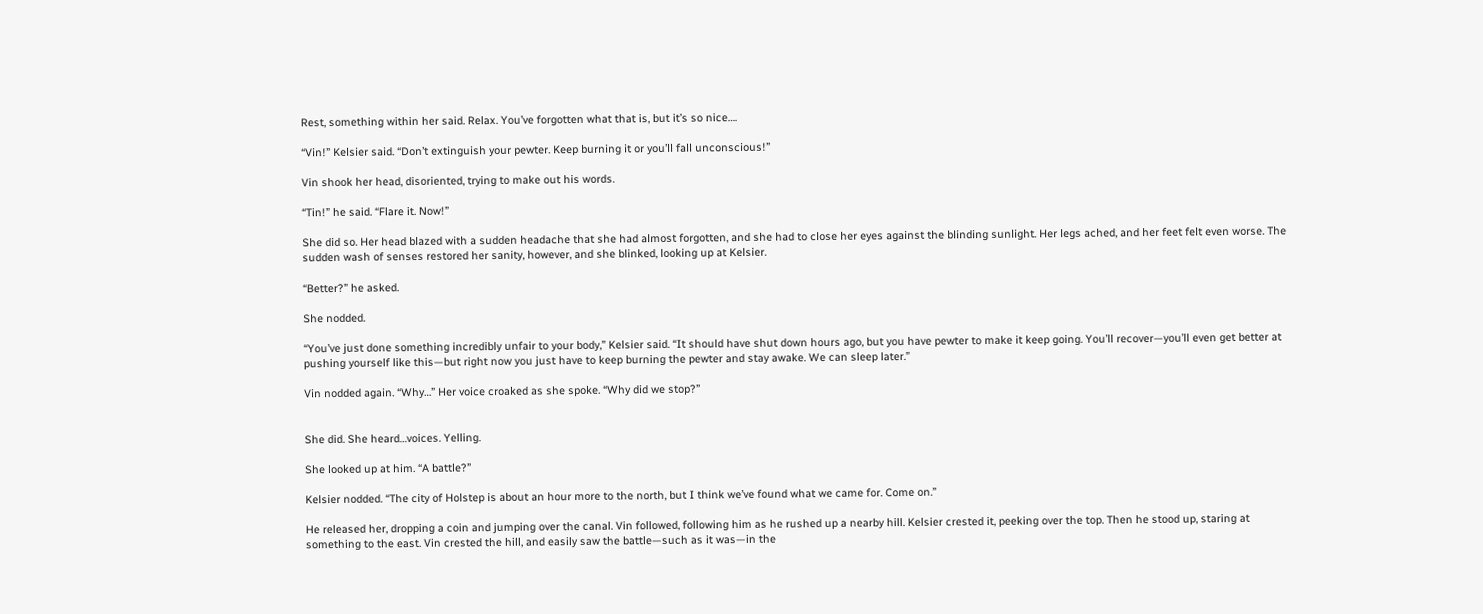Rest, something within her said. Relax. You’ve forgotten what that is, but it’s so nice….

“Vin!” Kelsier said. “Don’t extinguish your pewter. Keep burning it or you’ll fall unconscious!”

Vin shook her head, disoriented, trying to make out his words.

“Tin!” he said. “Flare it. Now!”

She did so. Her head blazed with a sudden headache that she had almost forgotten, and she had to close her eyes against the blinding sunlight. Her legs ached, and her feet felt even worse. The sudden wash of senses restored her sanity, however, and she blinked, looking up at Kelsier.

“Better?” he asked.

She nodded.

“You’ve just done something incredibly unfair to your body,” Kelsier said. “It should have shut down hours ago, but you have pewter to make it keep going. You’ll recover—you’ll even get better at pushing yourself like this—but right now you just have to keep burning the pewter and stay awake. We can sleep later.”

Vin nodded again. “Why…” Her voice croaked as she spoke. “Why did we stop?”


She did. She heard…voices. Yelling.

She looked up at him. “A battle?”

Kelsier nodded. “The city of Holstep is about an hour more to the north, but I think we’ve found what we came for. Come on.”

He released her, dropping a coin and jumping over the canal. Vin followed, following him as he rushed up a nearby hill. Kelsier crested it, peeking over the top. Then he stood up, staring at something to the east. Vin crested the hill, and easily saw the battle—such as it was—in the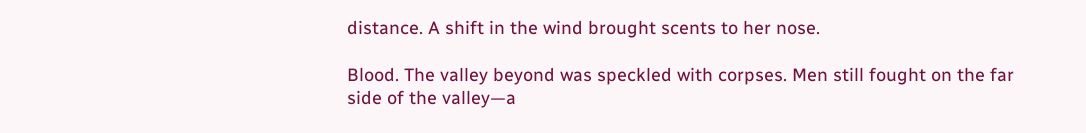distance. A shift in the wind brought scents to her nose.

Blood. The valley beyond was speckled with corpses. Men still fought on the far side of the valley—a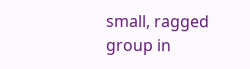small, ragged group in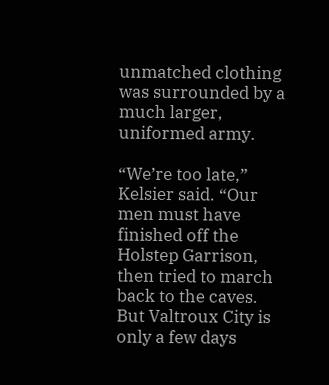unmatched clothing was surrounded by a much larger, uniformed army.

“We’re too late,” Kelsier said. “Our men must have finished off the Holstep Garrison, then tried to march back to the caves. But Valtroux City is only a few days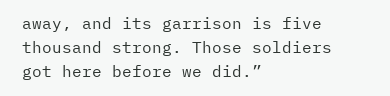away, and its garrison is five thousand strong. Those soldiers got here before we did.”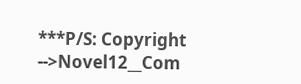***P/S: Copyright -->Novel12__Com